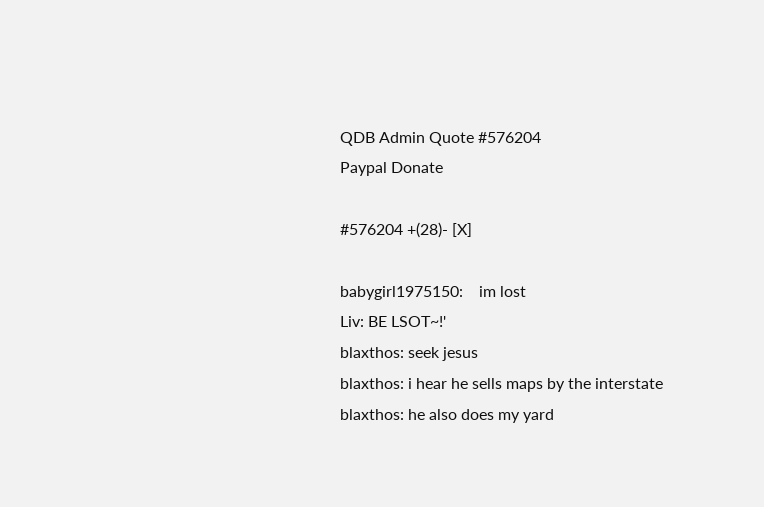QDB Admin Quote #576204
Paypal Donate

#576204 +(28)- [X]

babygirl1975150:    im lost
Liv: BE LSOT~!'
blaxthos: seek jesus
blaxthos: i hear he sells maps by the interstate
blaxthos: he also does my yard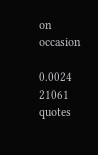on occasion

0.0024 21061 quotes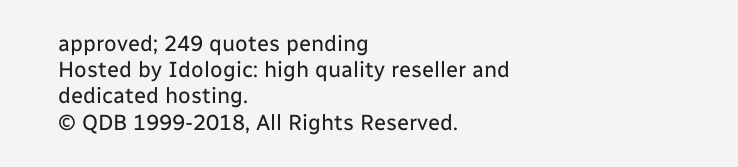approved; 249 quotes pending
Hosted by Idologic: high quality reseller and dedicated hosting.
© QDB 1999-2018, All Rights Reserved.